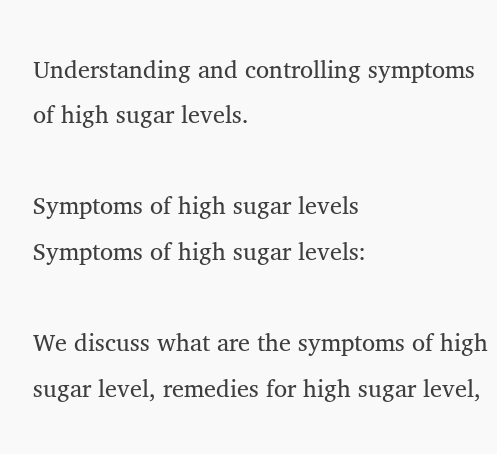Understanding and controlling symptoms of high sugar levels.

Symptoms of high sugar levels
Symptoms of high sugar levels:

We discuss what are the symptoms of high sugar level, remedies for high sugar level,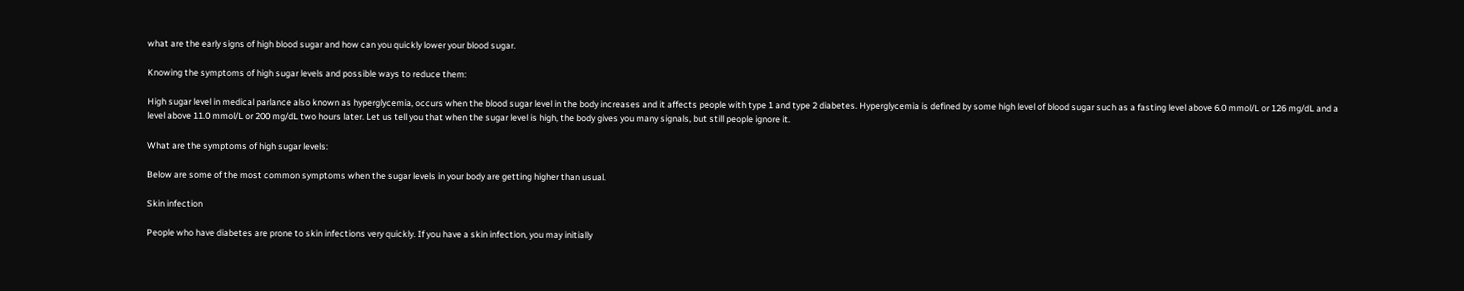what are the early signs of high blood sugar and how can you quickly lower your blood sugar.

Knowing the symptoms of high sugar levels and possible ways to reduce them:

High sugar level in medical parlance also known as hyperglycemia, occurs when the blood sugar level in the body increases and it affects people with type 1 and type 2 diabetes. Hyperglycemia is defined by some high level of blood sugar such as a fasting level above 6.0 mmol/L or 126 mg/dL and a level above 11.0 mmol/L or 200 mg/dL two hours later. Let us tell you that when the sugar level is high, the body gives you many signals, but still people ignore it.

What are the symptoms of high sugar levels:

Below are some of the most common symptoms when the sugar levels in your body are getting higher than usual.

Skin infection

People who have diabetes are prone to skin infections very quickly. If you have a skin infection, you may initially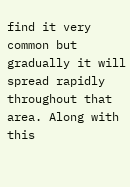find it very common but gradually it will spread rapidly throughout that area. Along with this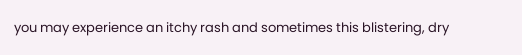you may experience an itchy rash and sometimes this blistering, dry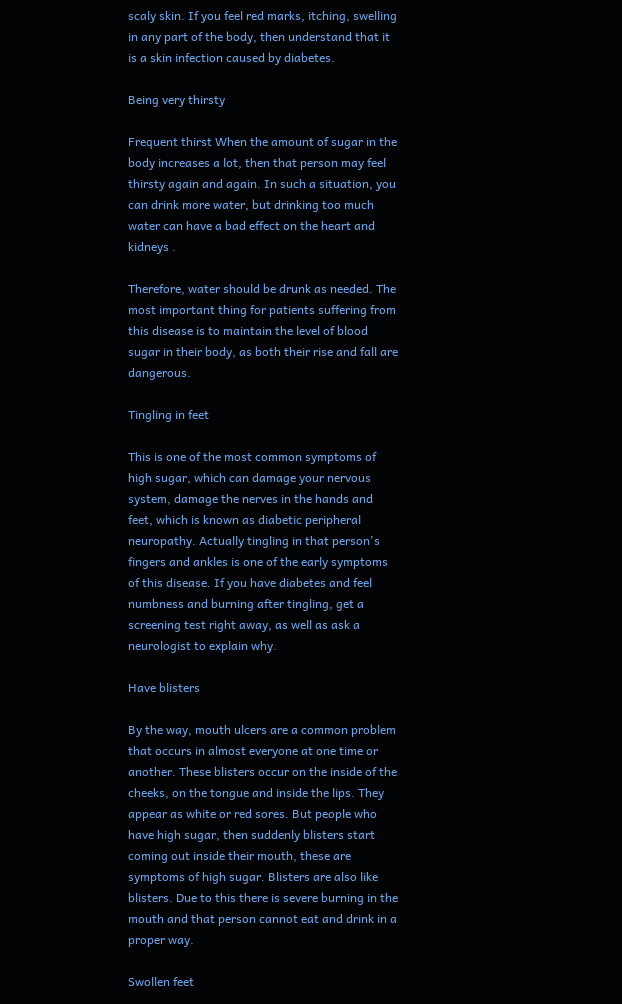scaly skin. If you feel red marks, itching, swelling in any part of the body, then understand that it is a skin infection caused by diabetes.

Being very thirsty

Frequent thirst When the amount of sugar in the body increases a lot, then that person may feel thirsty again and again. In such a situation, you can drink more water, but drinking too much water can have a bad effect on the heart and kidneys .

Therefore, water should be drunk as needed. The most important thing for patients suffering from this disease is to maintain the level of blood sugar in their body, as both their rise and fall are dangerous.

Tingling in feet

This is one of the most common symptoms of high sugar, which can damage your nervous system, damage the nerves in the hands and feet, which is known as diabetic peripheral neuropathy. Actually tingling in that person's fingers and ankles is one of the early symptoms of this disease. If you have diabetes and feel numbness and burning after tingling, get a screening test right away, as well as ask a neurologist to explain why.

Have blisters

By the way, mouth ulcers are a common problem that occurs in almost everyone at one time or another. These blisters occur on the inside of the cheeks, on the tongue and inside the lips. They appear as white or red sores. But people who have high sugar, then suddenly blisters start coming out inside their mouth, these are symptoms of high sugar. Blisters are also like blisters. Due to this there is severe burning in the mouth and that person cannot eat and drink in a proper way.

Swollen feet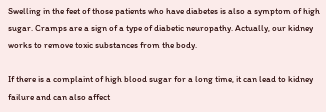Swelling in the feet of those patients who have diabetes is also a symptom of high sugar. Cramps are a sign of a type of diabetic neuropathy. Actually, our kidney works to remove toxic substances from the body.

If there is a complaint of high blood sugar for a long time, it can lead to kidney failure and can also affect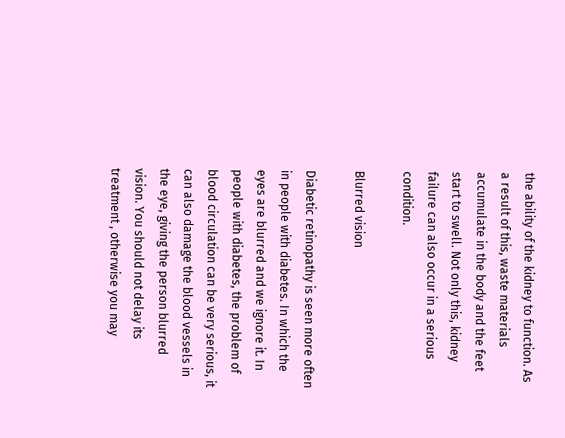the ability of the kidney to function. As a result of this, waste materials accumulate in the body and the feet start to swell. Not only this, kidney failure can also occur in a serious condition.

Blurred vision

Diabetic retinopathy is seen more often in people with diabetes. In which the eyes are blurred and we ignore it. In people with diabetes, the problem of blood circulation can be very serious, it can also damage the blood vessels in the eye, giving the person blurred vision. You should not delay its treatment , otherwise you may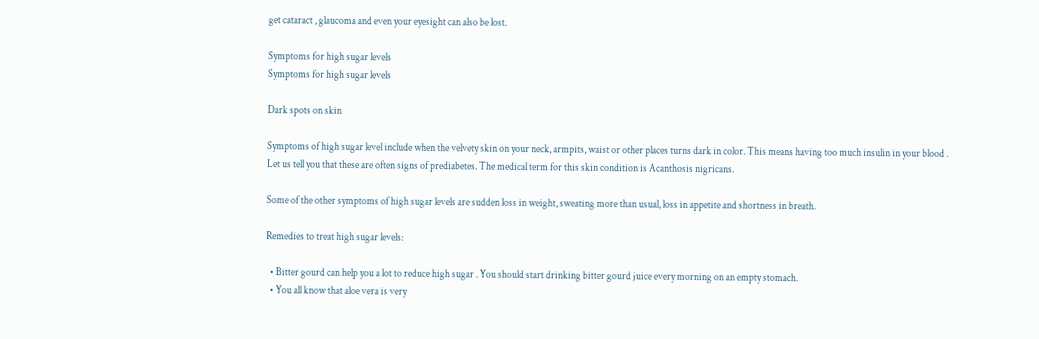get cataract , glaucoma and even your eyesight can also be lost.

Symptoms for high sugar levels
Symptoms for high sugar levels

Dark spots on skin

Symptoms of high sugar level include when the velvety skin on your neck, armpits, waist or other places turns dark in color. This means having too much insulin in your blood . Let us tell you that these are often signs of prediabetes. The medical term for this skin condition is Acanthosis nigricans.

Some of the other symptoms of high sugar levels are sudden loss in weight, sweating more than usual, loss in appetite and shortness in breath.

Remedies to treat high sugar levels:

  • Bitter gourd can help you a lot to reduce high sugar . You should start drinking bitter gourd juice every morning on an empty stomach.
  • You all know that aloe vera is very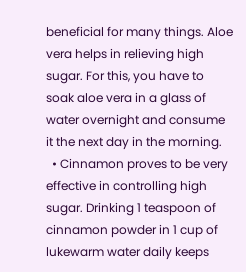beneficial for many things. Aloe vera helps in relieving high sugar. For this, you have to soak aloe vera in a glass of water overnight and consume it the next day in the morning.
  • Cinnamon proves to be very effective in controlling high sugar. Drinking 1 teaspoon of cinnamon powder in 1 cup of lukewarm water daily keeps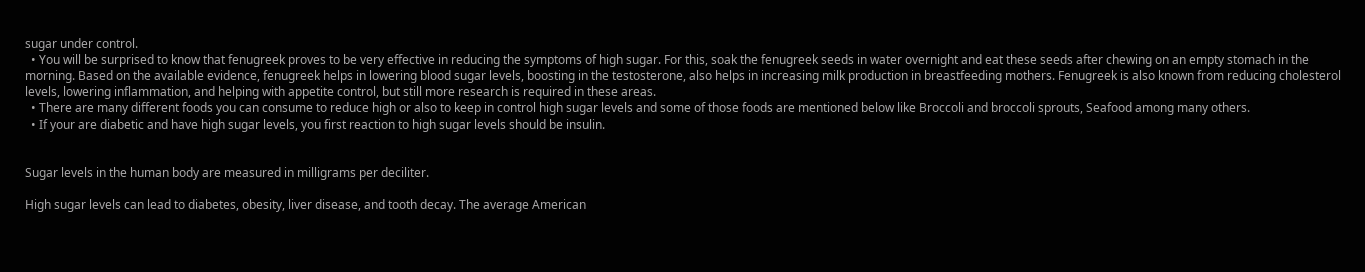sugar under control.
  • You will be surprised to know that fenugreek proves to be very effective in reducing the symptoms of high sugar. For this, soak the fenugreek seeds in water overnight and eat these seeds after chewing on an empty stomach in the morning. Based on the available evidence, fenugreek helps in lowering blood sugar levels, boosting in the testosterone, also helps in increasing milk production in breastfeeding mothers. Fenugreek is also known from reducing cholesterol levels, lowering inflammation, and helping with appetite control, but still more research is required in these areas.
  • There are many different foods you can consume to reduce high or also to keep in control high sugar levels and some of those foods are mentioned below like Broccoli and broccoli sprouts, Seafood among many others.
  • If your are diabetic and have high sugar levels, you first reaction to high sugar levels should be insulin.


Sugar levels in the human body are measured in milligrams per deciliter.

High sugar levels can lead to diabetes, obesity, liver disease, and tooth decay. The average American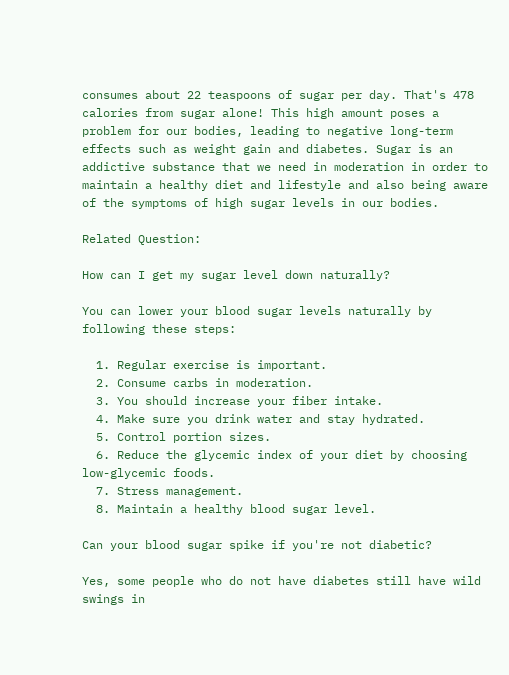consumes about 22 teaspoons of sugar per day. That's 478 calories from sugar alone! This high amount poses a problem for our bodies, leading to negative long-term effects such as weight gain and diabetes. Sugar is an addictive substance that we need in moderation in order to maintain a healthy diet and lifestyle and also being aware of the symptoms of high sugar levels in our bodies.

Related Question:

How can I get my sugar level down naturally?

You can lower your blood sugar levels naturally by following these steps:

  1. Regular exercise is important.
  2. Consume carbs in moderation.
  3. You should increase your fiber intake.
  4. Make sure you drink water and stay hydrated.
  5. Control portion sizes.
  6. Reduce the glycemic index of your diet by choosing low-glycemic foods.
  7. Stress management.
  8. Maintain a healthy blood sugar level.

Can your blood sugar spike if you're not diabetic?

Yes, some people who do not have diabetes still have wild swings in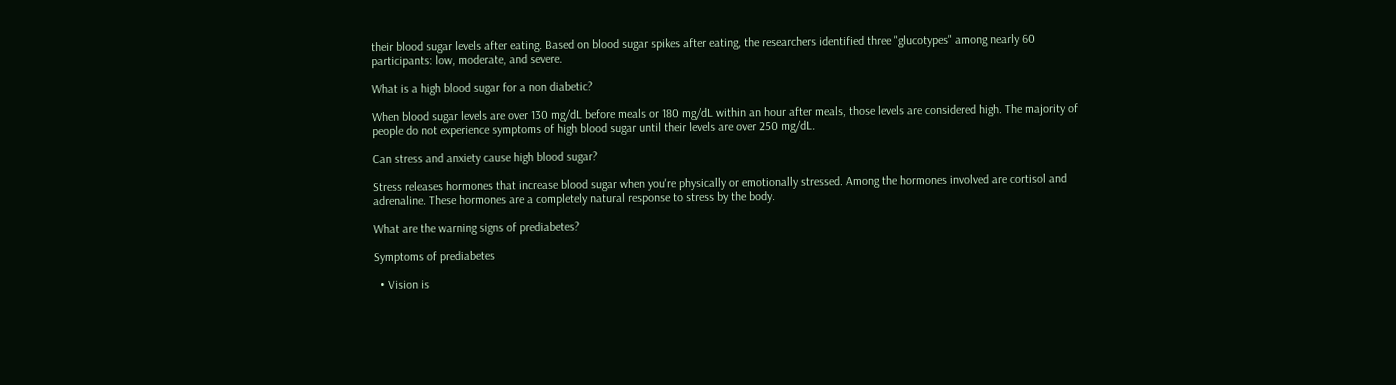their blood sugar levels after eating. Based on blood sugar spikes after eating, the researchers identified three "glucotypes" among nearly 60 participants: low, moderate, and severe.

What is a high blood sugar for a non diabetic?

When blood sugar levels are over 130 mg/dL before meals or 180 mg/dL within an hour after meals, those levels are considered high. The majority of people do not experience symptoms of high blood sugar until their levels are over 250 mg/dL.

Can stress and anxiety cause high blood sugar?

Stress releases hormones that increase blood sugar when you're physically or emotionally stressed. Among the hormones involved are cortisol and adrenaline. These hormones are a completely natural response to stress by the body.

What are the warning signs of prediabetes?

Symptoms of prediabetes

  • Vision is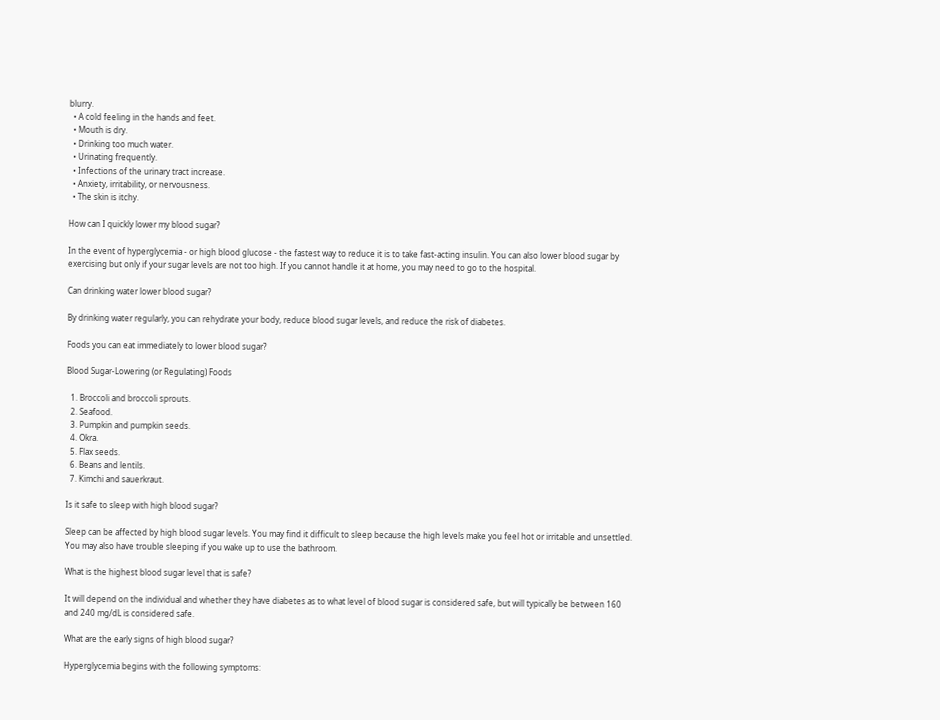blurry.
  • A cold feeling in the hands and feet.
  • Mouth is dry.
  • Drinking too much water.
  • Urinating frequently.
  • Infections of the urinary tract increase.
  • Anxiety, irritability, or nervousness.
  • The skin is itchy.

How can I quickly lower my blood sugar?

In the event of hyperglycemia - or high blood glucose - the fastest way to reduce it is to take fast-acting insulin. You can also lower blood sugar by exercising but only if your sugar levels are not too high. If you cannot handle it at home, you may need to go to the hospital.

Can drinking water lower blood sugar?

By drinking water regularly, you can rehydrate your body, reduce blood sugar levels, and reduce the risk of diabetes.

Foods you can eat immediately to lower blood sugar?

Blood Sugar-Lowering (or Regulating) Foods

  1. Broccoli and broccoli sprouts.
  2. Seafood.
  3. Pumpkin and pumpkin seeds.
  4. Okra.
  5. Flax seeds.
  6. Beans and lentils.
  7. Kimchi and sauerkraut.

Is it safe to sleep with high blood sugar?

Sleep can be affected by high blood sugar levels. You may find it difficult to sleep because the high levels make you feel hot or irritable and unsettled. You may also have trouble sleeping if you wake up to use the bathroom.

What is the highest blood sugar level that is safe?

It will depend on the individual and whether they have diabetes as to what level of blood sugar is considered safe, but will typically be between 160 and 240 mg/dL is considered safe.

What are the early signs of high blood sugar?

Hyperglycemia begins with the following symptoms: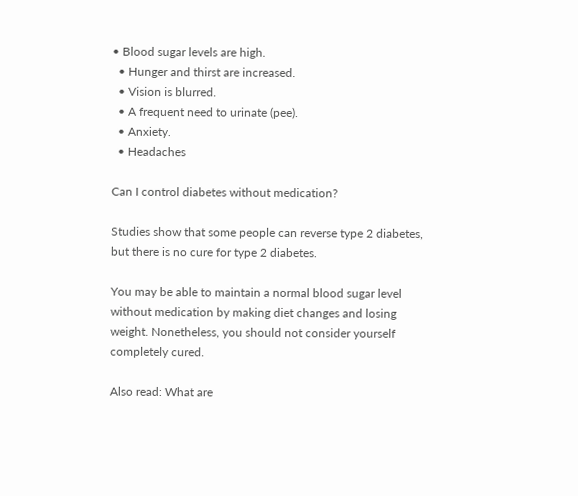• Blood sugar levels are high.
  • Hunger and thirst are increased.
  • Vision is blurred.
  • A frequent need to urinate (pee).
  • Anxiety.
  • Headaches

Can I control diabetes without medication?

Studies show that some people can reverse type 2 diabetes, but there is no cure for type 2 diabetes.

You may be able to maintain a normal blood sugar level without medication by making diet changes and losing weight. Nonetheless, you should not consider yourself completely cured.

Also read: What are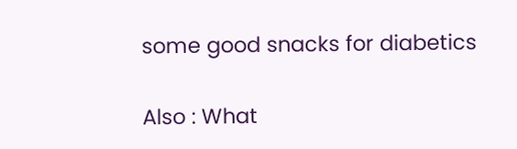some good snacks for diabetics

Also : What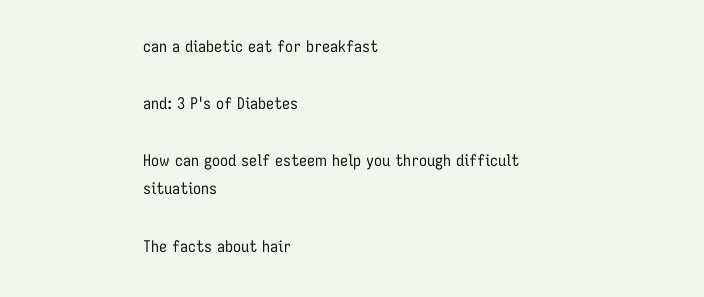can a diabetic eat for breakfast

and: 3 P's of Diabetes

How can good self esteem help you through difficult situations

The facts about hair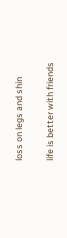loss on legs and shin

life is better with friends